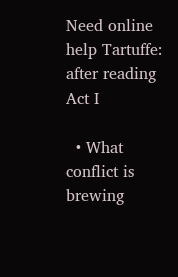Need online help Tartuffe: after reading Act I

  • What conflict is brewing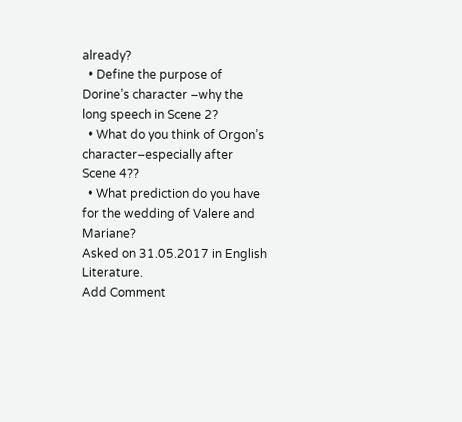already?
  • Define the purpose of Dorine’s character –why the long speech in Scene 2?
  • What do you think of Orgon’s character–especially after Scene 4??
  • What prediction do you have for the wedding of Valere and Mariane?
Asked on 31.05.2017 in English Literature.
Add Comment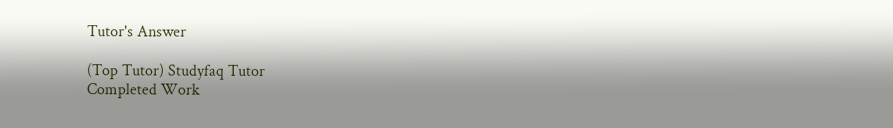Tutor's Answer

(Top Tutor) Studyfaq Tutor
Completed Work